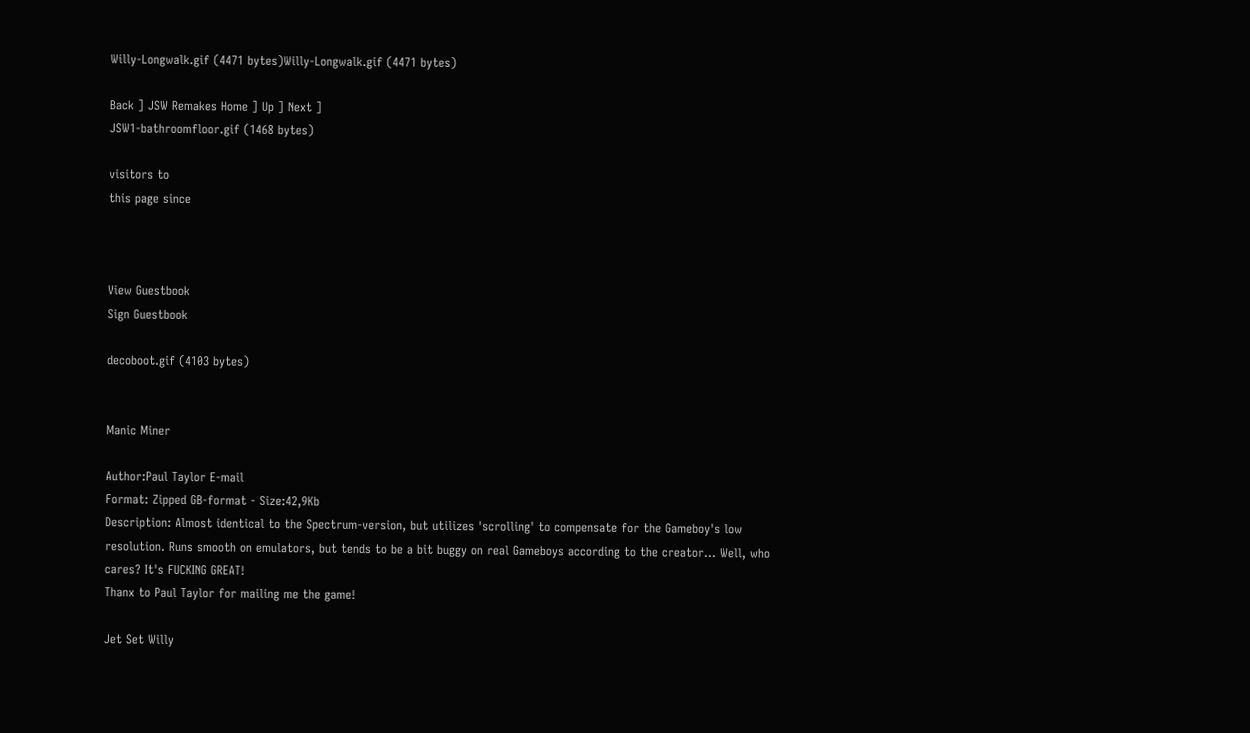Willy-Longwalk.gif (4471 bytes)Willy-Longwalk.gif (4471 bytes)

Back ] JSW Remakes Home ] Up ] Next ]
JSW1-bathroomfloor.gif (1468 bytes)

visitors to
this page since



View Guestbook
Sign Guestbook

decoboot.gif (4103 bytes)


Manic Miner

Author:Paul Taylor E-mail
Format: Zipped GB-format - Size:42,9Kb
Description: Almost identical to the Spectrum-version, but utilizes 'scrolling' to compensate for the Gameboy's low resolution. Runs smooth on emulators, but tends to be a bit buggy on real Gameboys according to the creator... Well, who cares? It's FUCKING GREAT!
Thanx to Paul Taylor for mailing me the game!

Jet Set Willy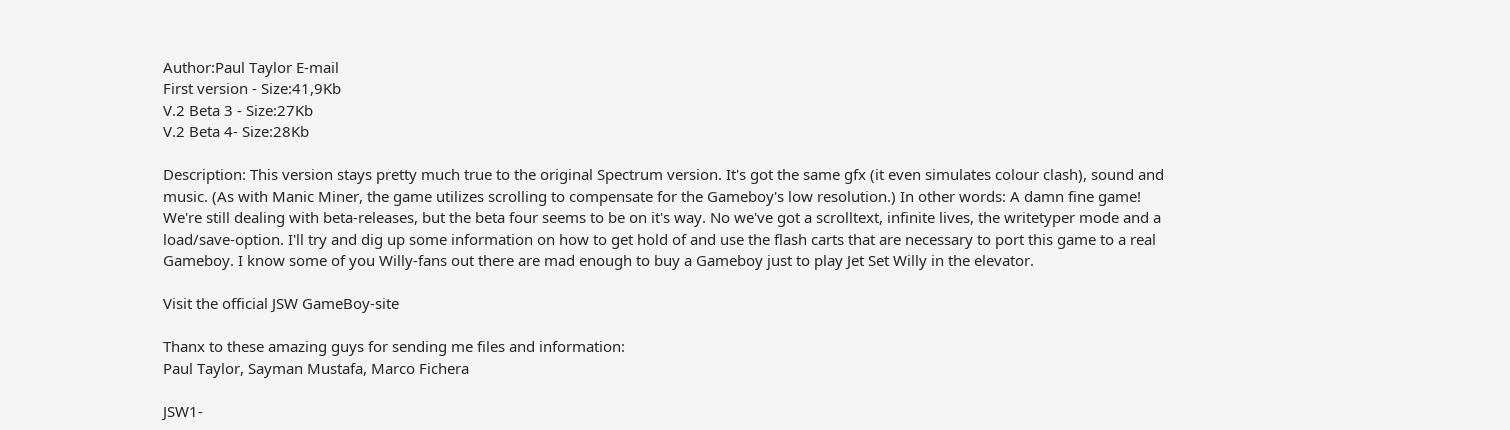Author:Paul Taylor E-mail
First version - Size:41,9Kb
V.2 Beta 3 - Size:27Kb
V.2 Beta 4- Size:28Kb

Description: This version stays pretty much true to the original Spectrum version. It's got the same gfx (it even simulates colour clash), sound and music. (As with Manic Miner, the game utilizes scrolling to compensate for the Gameboy's low resolution.) In other words: A damn fine game! We're still dealing with beta-releases, but the beta four seems to be on it's way. No we've got a scrolltext, infinite lives, the writetyper mode and a load/save-option. I'll try and dig up some information on how to get hold of and use the flash carts that are necessary to port this game to a real Gameboy. I know some of you Willy-fans out there are mad enough to buy a Gameboy just to play Jet Set Willy in the elevator.

Visit the official JSW GameBoy-site

Thanx to these amazing guys for sending me files and information:
Paul Taylor, Sayman Mustafa, Marco Fichera

JSW1-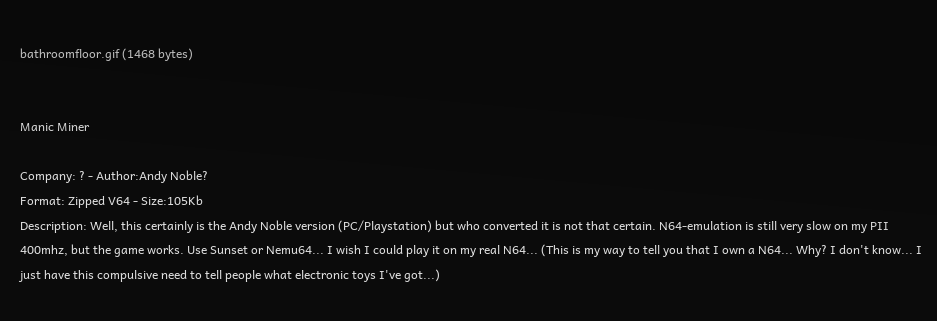bathroomfloor.gif (1468 bytes)


Manic Miner

Company: ? - Author:Andy Noble?
Format: Zipped V64 - Size:105Kb
Description: Well, this certainly is the Andy Noble version (PC/Playstation) but who converted it is not that certain. N64-emulation is still very slow on my PII 400mhz, but the game works. Use Sunset or Nemu64... I wish I could play it on my real N64... (This is my way to tell you that I own a N64... Why? I don't know... I just have this compulsive need to tell people what electronic toys I've got...)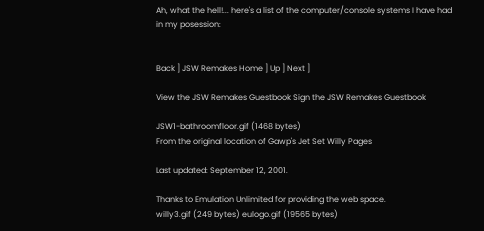Ah, what the hell!... here's a list of the computer/console systems I have had in my posession:


Back ] JSW Remakes Home ] Up ] Next ]

View the JSW Remakes Guestbook Sign the JSW Remakes Guestbook

JSW1-bathroomfloor.gif (1468 bytes)
From the original location of Gawp's Jet Set Willy Pages

Last updated: September 12, 2001.

Thanks to Emulation Unlimited for providing the web space.
willy3.gif (249 bytes) eulogo.gif (19565 bytes)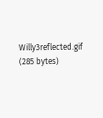Willy3reflected.gif (285 bytes)